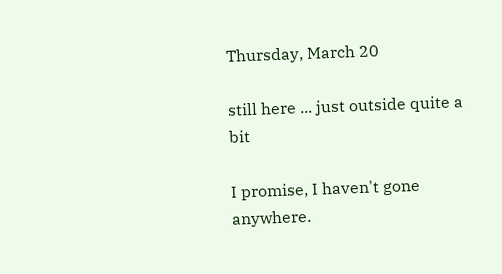Thursday, March 20

still here ... just outside quite a bit

I promise, I haven't gone anywhere.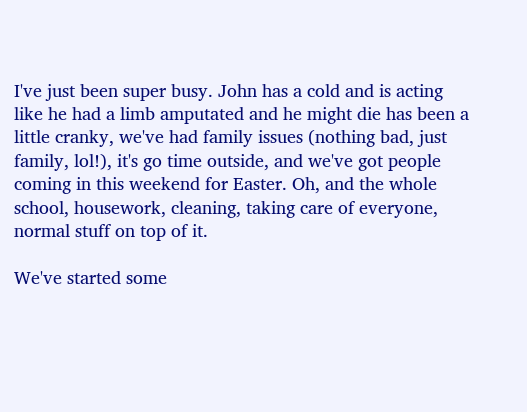I've just been super busy. John has a cold and is acting like he had a limb amputated and he might die has been a little cranky, we've had family issues (nothing bad, just family, lol!), it's go time outside, and we've got people coming in this weekend for Easter. Oh, and the whole school, housework, cleaning, taking care of everyone, normal stuff on top of it.

We've started some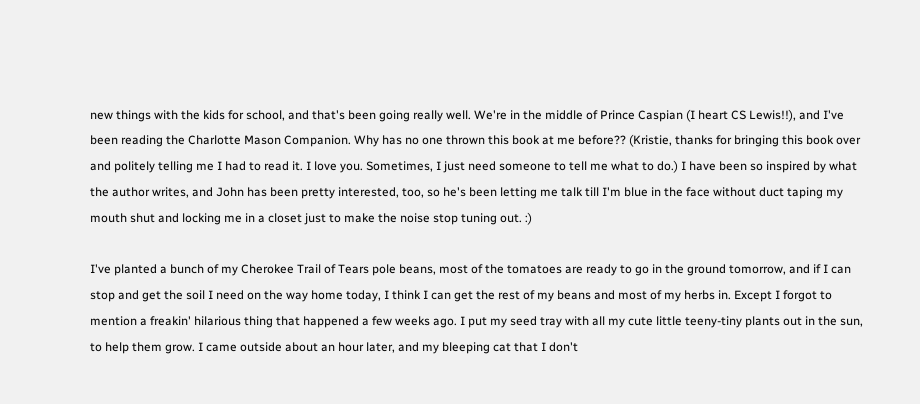new things with the kids for school, and that's been going really well. We're in the middle of Prince Caspian (I heart CS Lewis!!), and I've been reading the Charlotte Mason Companion. Why has no one thrown this book at me before?? (Kristie, thanks for bringing this book over and politely telling me I had to read it. I love you. Sometimes, I just need someone to tell me what to do.) I have been so inspired by what the author writes, and John has been pretty interested, too, so he's been letting me talk till I'm blue in the face without duct taping my mouth shut and locking me in a closet just to make the noise stop tuning out. :)

I've planted a bunch of my Cherokee Trail of Tears pole beans, most of the tomatoes are ready to go in the ground tomorrow, and if I can stop and get the soil I need on the way home today, I think I can get the rest of my beans and most of my herbs in. Except I forgot to mention a freakin' hilarious thing that happened a few weeks ago. I put my seed tray with all my cute little teeny-tiny plants out in the sun, to help them grow. I came outside about an hour later, and my bleeping cat that I don't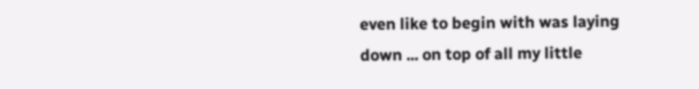even like to begin with was laying down ... on top of all my little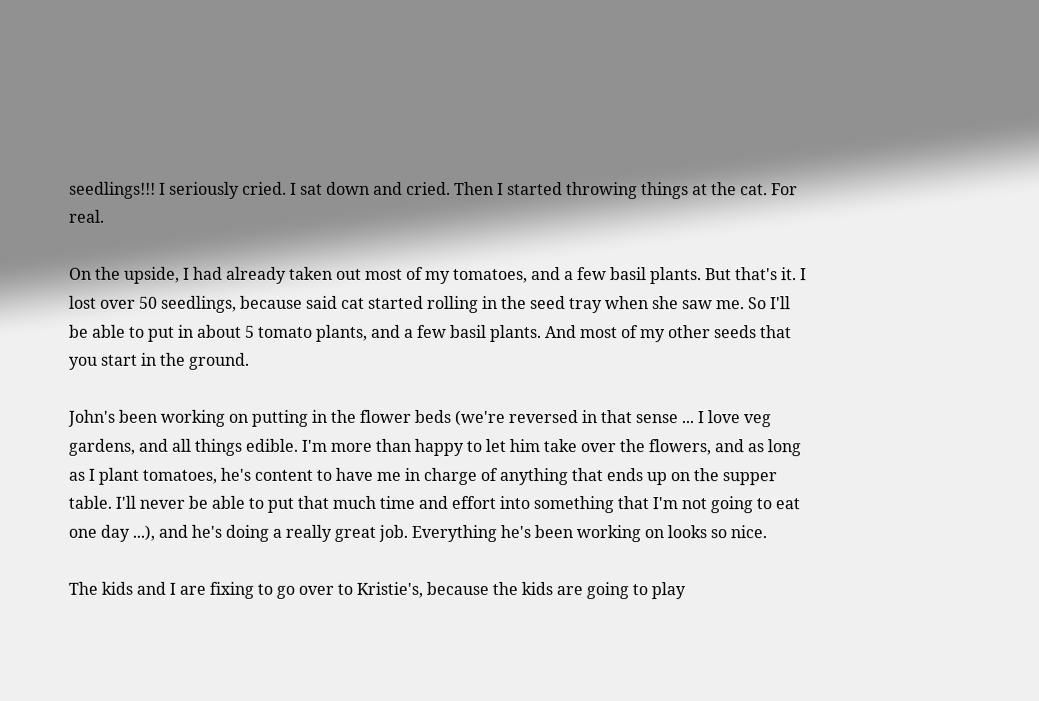seedlings!!! I seriously cried. I sat down and cried. Then I started throwing things at the cat. For real.

On the upside, I had already taken out most of my tomatoes, and a few basil plants. But that's it. I lost over 50 seedlings, because said cat started rolling in the seed tray when she saw me. So I'll be able to put in about 5 tomato plants, and a few basil plants. And most of my other seeds that you start in the ground.

John's been working on putting in the flower beds (we're reversed in that sense ... I love veg gardens, and all things edible. I'm more than happy to let him take over the flowers, and as long as I plant tomatoes, he's content to have me in charge of anything that ends up on the supper table. I'll never be able to put that much time and effort into something that I'm not going to eat one day ...), and he's doing a really great job. Everything he's been working on looks so nice.

The kids and I are fixing to go over to Kristie's, because the kids are going to play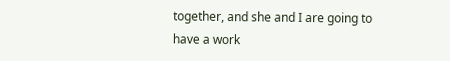together, and she and I are going to have a work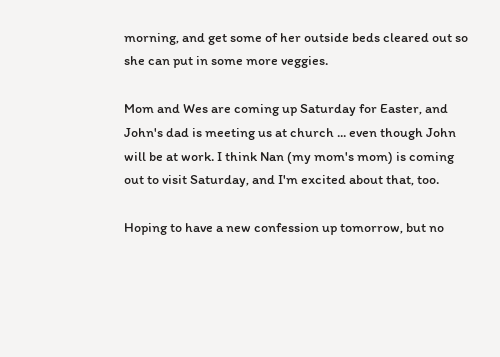morning, and get some of her outside beds cleared out so she can put in some more veggies.

Mom and Wes are coming up Saturday for Easter, and John's dad is meeting us at church ... even though John will be at work. I think Nan (my mom's mom) is coming out to visit Saturday, and I'm excited about that, too.

Hoping to have a new confession up tomorrow, but no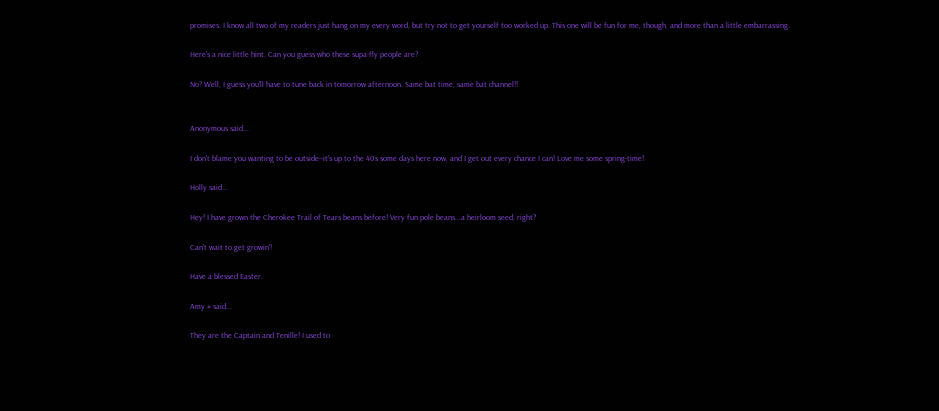promises. I know all two of my readers just hang on my every word, but try not to get yourself too worked up. This one will be fun for me, though, and more than a little embarrassing.

Here's a nice little hint. Can you guess who these supa-fly people are?

No? Well, I guess you'll have to tune back in tomorrow afternoon. Same bat time, same bat channel!!


Anonymous said...

I don't blame you wanting to be outside--it's up to the 40s some days here now, and I get out every chance I can! Love me some spring-time!

Holly said...

Hey! I have grown the Cherokee Trail of Tears beans before! Very fun pole beans...a heirloom seed, right?

Can't wait to get growin'!

Have a blessed Easter.

Amy # said...

They are the Captain and Tenille! I used to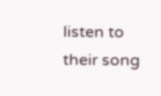listen to their song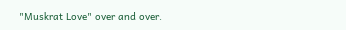"Muskrat Love" over and over.